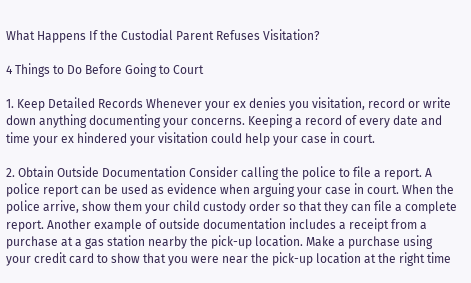What Happens If the Custodial Parent Refuses Visitation?

4 Things to Do Before Going to Court

1. Keep Detailed Records Whenever your ex denies you visitation, record or write down anything documenting your concerns. Keeping a record of every date and time your ex hindered your visitation could help your case in court.

2. Obtain Outside Documentation Consider calling the police to file a report. A police report can be used as evidence when arguing your case in court. When the police arrive, show them your child custody order so that they can file a complete report. Another example of outside documentation includes a receipt from a purchase at a gas station nearby the pick-up location. Make a purchase using your credit card to show that you were near the pick-up location at the right time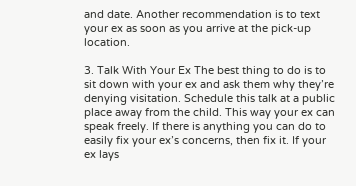and date. Another recommendation is to text your ex as soon as you arrive at the pick-up location.

3. Talk With Your Ex The best thing to do is to sit down with your ex and ask them why they’re denying visitation. Schedule this talk at a public place away from the child. This way your ex can speak freely. If there is anything you can do to easily fix your ex’s concerns, then fix it. If your ex lays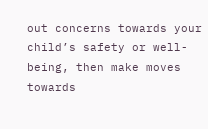out concerns towards your child’s safety or well-being, then make moves towards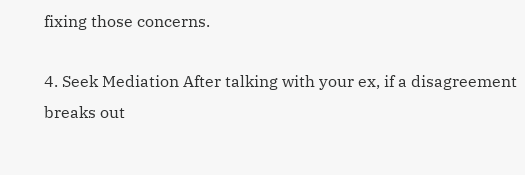fixing those concerns.

4. Seek Mediation After talking with your ex, if a disagreement breaks out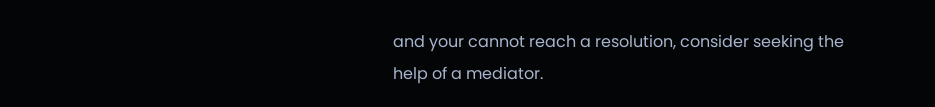and your cannot reach a resolution, consider seeking the help of a mediator.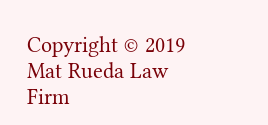Copyright © 2019 Mat Rueda Law Firm